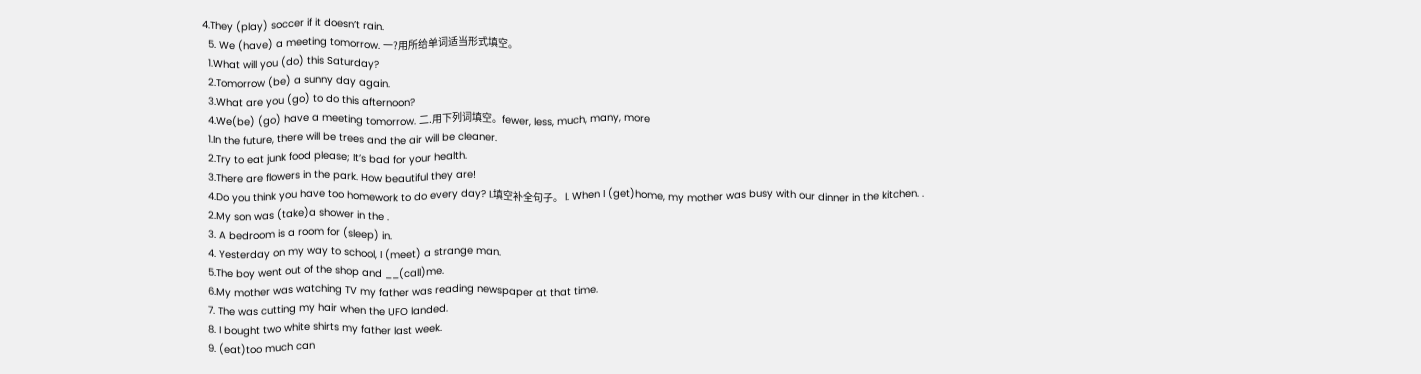4.They (play) soccer if it doesn’t rain.
  5. We (have) a meeting tomorrow. 一?用所给单词适当形式填空。
  1.What will you (do) this Saturday?
  2.Tomorrow (be) a sunny day again.
  3.What are you (go) to do this afternoon?
  4.We(be) (go) have a meeting tomorrow. 二.用下列词填空。fewer, less, much, many, more
  1.In the future, there will be trees and the air will be cleaner.
  2.Try to eat junk food please; It’s bad for your health.
  3.There are flowers in the park. How beautiful they are!
  4.Do you think you have too homework to do every day? I.填空补全句子。 l. When I (get)home, my mother was busy with our dinner in the kitchen. .
  2.My son was (take)a shower in the .
  3. A bedroom is a room for (sleep) in.
  4. Yesterday on my way to school, I (meet) a strange man.
  5.The boy went out of the shop and __(call)me.
  6.My mother was watching TV my father was reading newspaper at that time.
  7. The was cutting my hair when the UFO landed.
  8. I bought two white shirts my father last week.
  9. (eat)too much can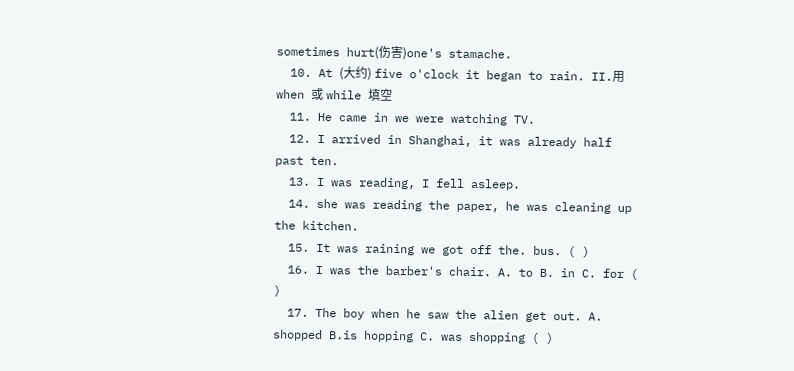sometimes hurt(伤害)one's stamache.
  10. At (大约) five o'clock it began to rain. II.用 when 或 while 填空
  11. He came in we were watching TV.
  12. I arrived in Shanghai, it was already half past ten.
  13. I was reading, I fell asleep.
  14. she was reading the paper, he was cleaning up the kitchen.
  15. It was raining we got off the. bus. ( )
  16. I was the barber's chair. A. to B. in C. for ( )
  17. The boy when he saw the alien get out. A. shopped B.is hopping C. was shopping ( )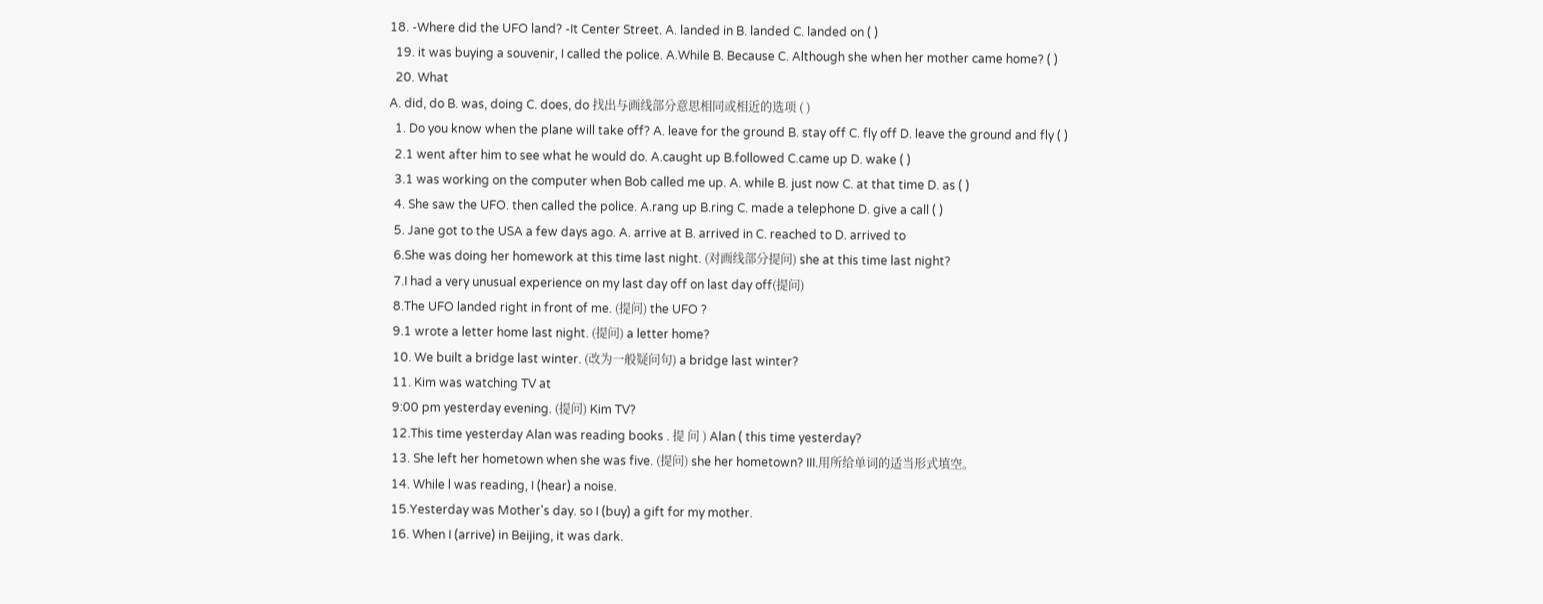18. -Where did the UFO land? -It Center Street. A. landed in B. landed C. landed on ( )
  19. it was buying a souvenir, I called the police. A.While B. Because C. Although she when her mother came home? ( )
  20. What
A. did, do B. was, doing C. does, do 找出与画线部分意思相同或相近的选项 ( )
  1. Do you know when the plane will take off? A. leave for the ground B. stay off C. fly off D. leave the ground and fly ( )
  2.1 went after him to see what he would do. A.caught up B.followed C.came up D. wake ( )
  3.1 was working on the computer when Bob called me up. A. while B. just now C. at that time D. as ( )
  4. She saw the UFO. then called the police. A.rang up B.ring C. made a telephone D. give a call ( )
  5. Jane got to the USA a few days ago. A. arrive at B. arrived in C. reached to D. arrived to
  6.She was doing her homework at this time last night. (对画线部分提问) she at this time last night?
  7.I had a very unusual experience on my last day off on last day off(提问)
  8.The UFO landed right in front of me. (提问) the UFO ?
  9.1 wrote a letter home last night. (提问) a letter home?
  10. We built a bridge last winter. (改为一般疑问句) a bridge last winter?
  11. Kim was watching TV at
  9:00 pm yesterday evening. (提问) Kim TV?
  12.This time yesterday Alan was reading books . 提 问 ) Alan ( this time yesterday?
  13. She left her hometown when she was five. (提问) she her hometown? III.用所给单词的适当形式填空。
  14. While l was reading, I (hear) a noise.
  15.Yesterday was Mother's day. so I (buy) a gift for my mother.
  16. When I (arrive) in Beijing, it was dark.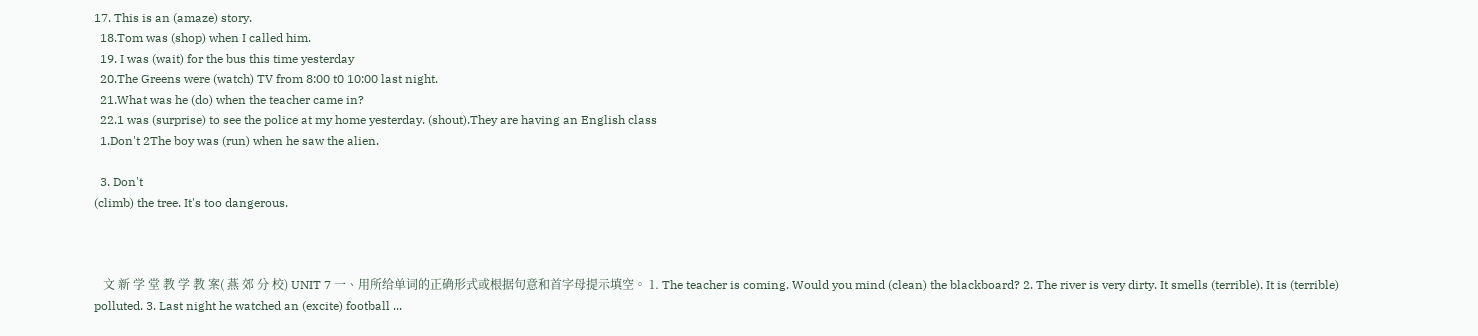17. This is an (amaze) story.
  18.Tom was (shop) when I called him.
  19. I was (wait) for the bus this time yesterday
  20.The Greens were (watch) TV from 8:00 t0 10:00 last night.
  21.What was he (do) when the teacher came in?
  22.1 was (surprise) to see the police at my home yesterday. (shout).They are having an English class
  1.Don't 2The boy was (run) when he saw the alien.

  3. Don't
(climb) the tree. It's too dangerous.



   文 新 学 堂 教 学 教 案( 燕 郊 分 校) UNIT 7 一、用所给单词的正确形式或根据句意和首字母提示填空。 1. The teacher is coming. Would you mind (clean) the blackboard? 2. The river is very dirty. It smells (terrible). It is (terrible) polluted. 3. Last night he watched an (excite) football ...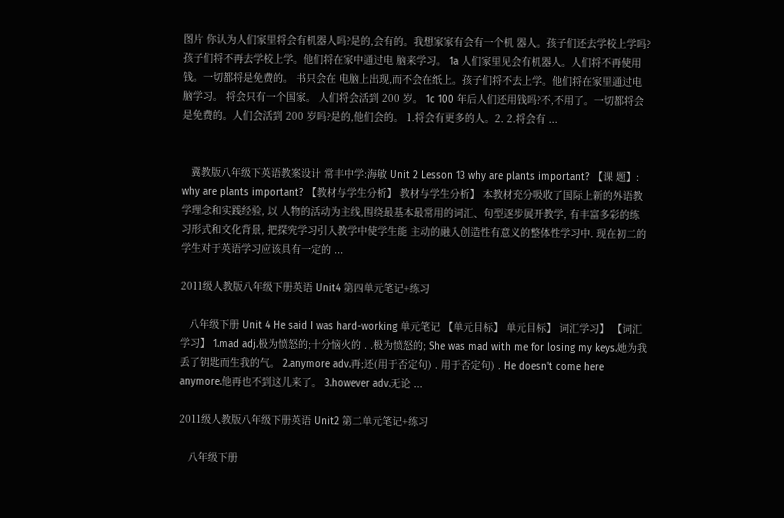图片 你认为人们家里将会有机器人吗?是的,会有的。我想家家有会有一个机 器人。孩子们还去学校上学吗?孩子们将不再去学校上学。他们将在家中通过电 脑来学习。 1a 人们家里见会有机器人。人们将不再使用钱。一切都将是免费的。 书只会在 电脑上出现,而不会在纸上。孩子们将不去上学。他们将在家里通过电脑学习。 将会只有一个国家。 人们将会活到 200 岁。 1c 100 年后人们还用钱吗?不,不用了。一切都将会是免费的。人们会活到 200 岁吗?是的,他们会的。 1.将会有更多的人。2. 2.将会有 ...


   冀教版八年级下英语教案设计 常丰中学:海敏 Unit 2 Lesson 13 why are plants important? 【课 题】: why are plants important? 【教材与学生分析】 教材与学生分析】 本教材充分吸收了国际上新的外语教学理念和实践经验, 以 人物的活动为主线,围绕最基本最常用的词汇、句型逐步展开教学, 有丰富多彩的练习形式和文化背景, 把探究学习引入教学中使学生能 主动的融入创造性有意义的整体性学习中. 现在初二的学生对于英语学习应该具有一定的 ...

2011级人教版八年级下册英语 Unit4 第四单元笔记+练习

   八年级下册 Unit 4 He said I was hard-working 单元笔记 【单元目标】 单元目标】 词汇学习】 【词汇学习】 1.mad adj.极为愤怒的;十分恼火的 . .极为愤怒的; She was mad with me for losing my keys.她为我丢了钥匙而生我的气。 2.anymore adv.再;还(用于否定句) . 用于否定句) . He doesn't come here anymore.他再也不到这儿来了。 3.however adv.无论 ...

2011级人教版八年级下册英语 Unit2 第二单元笔记+练习

   八年级下册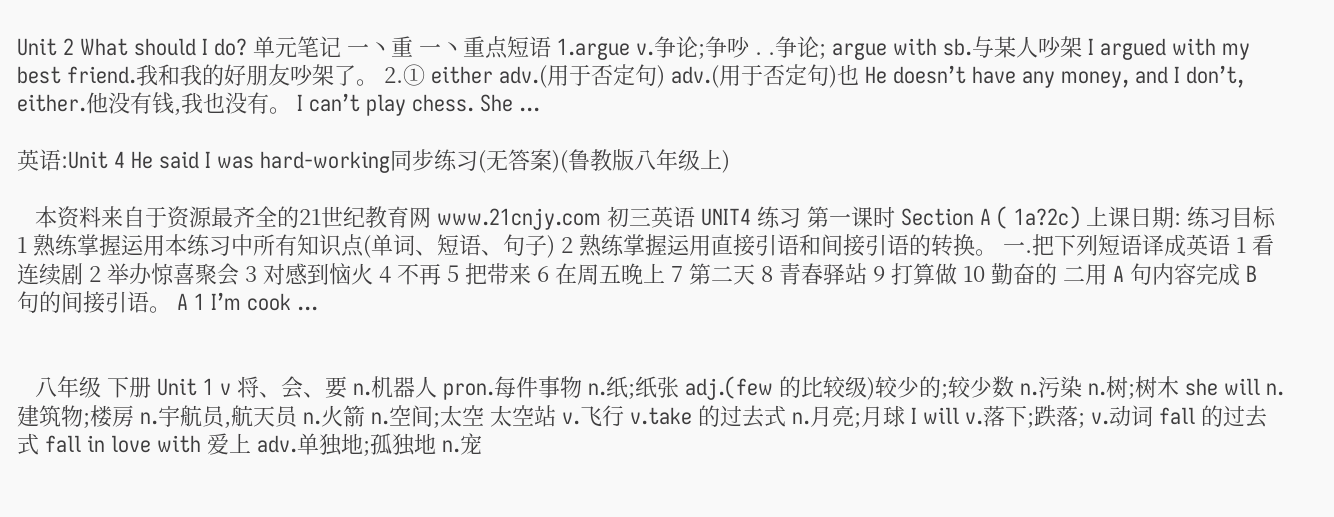Unit 2 What should I do? 单元笔记 一丶重 一丶重点短语 1.argue v.争论;争吵 . .争论; argue with sb.与某人吵架 I argued with my best friend.我和我的好朋友吵架了。 2.① either adv.(用于否定句) adv.(用于否定句)也 He doesn’t have any money, and I don’t, either.他没有钱,我也没有。 I can’t play chess. She ...

英语:Unit 4 He said I was hard-working同步练习(无答案)(鲁教版八年级上)

   本资料来自于资源最齐全的21世纪教育网 www.21cnjy.com 初三英语 UNIT4 练习 第一课时 Section A ( 1a?2c) 上课日期: 练习目标 1 熟练掌握运用本练习中所有知识点(单词、短语、句子) 2 熟练掌握运用直接引语和间接引语的转换。 一.把下列短语译成英语 1 看连续剧 2 举办惊喜聚会 3 对感到恼火 4 不再 5 把带来 6 在周五晚上 7 第二天 8 青春驿站 9 打算做 10 勤奋的 二用 A 句内容完成 B 句的间接引语。 A 1 I’m cook ...


   八年级 下册 Unit 1 v 将、会、要 n.机器人 pron.每件事物 n.纸;纸张 adj.(few 的比较级)较少的;较少数 n.污染 n.树;树木 she will n.建筑物;楼房 n.宇航员,航天员 n.火箭 n.空间;太空 太空站 v.飞行 v.take 的过去式 n.月亮;月球 I will v.落下;跌落; v.动词 fall 的过去式 fall in love with 爱上 adv.单独地;孤独地 n.宠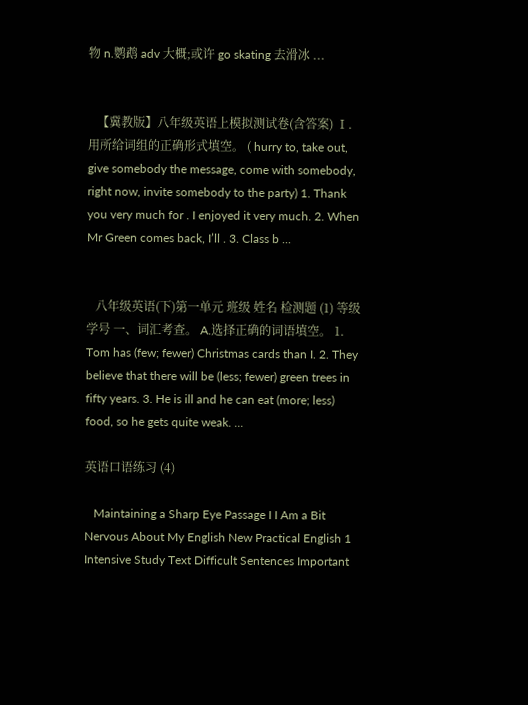物 n.鹦鹉 adv 大概;或许 go skating 去滑冰 ...


   【冀教版】八年级英语上模拟测试卷(含答案) Ⅰ. 用所给词组的正确形式填空。 ( hurry to, take out, give somebody the message, come with somebody, right now, invite somebody to the party) 1. Thank you very much for . I enjoyed it very much. 2. When Mr Green comes back, I’ll . 3. Class b ...


   八年级英语(下)第一单元 班级 姓名 检测题 (1) 等级 学号 一、词汇考查。 A.选择正确的词语填空。 1. Tom has (few; fewer) Christmas cards than I. 2. They believe that there will be (less; fewer) green trees in fifty years. 3. He is ill and he can eat (more; less) food, so he gets quite weak. ...

英语口语练习 (4)

   Maintaining a Sharp Eye Passage I I Am a Bit Nervous About My English New Practical English 1 Intensive Study Text Difficult Sentences Important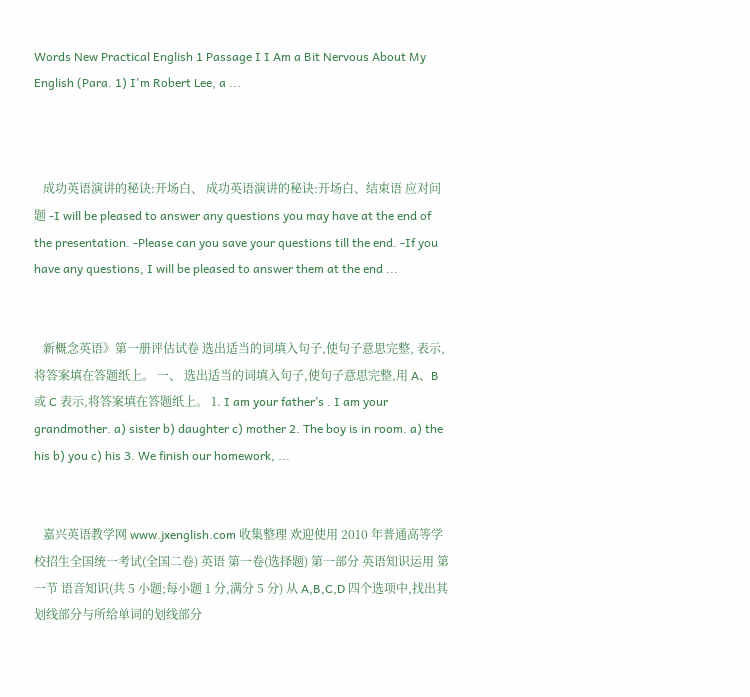Words New Practical English 1 Passage I I Am a Bit Nervous About My English (Para. 1) I'm Robert Lee, a ...



   成功英语演讲的秘诀:开场白、 成功英语演讲的秘诀:开场白、结束语 应对问题 -I will be pleased to answer any questions you may have at the end of the presentation. -Please can you save your questions till the end. -If you have any questions, I will be pleased to answer them at the end ...


   新概念英语》第一册评估试卷 选出适当的词填入句子,使句子意思完整, 表示,将答案填在答题纸上。 一、 选出适当的词填入句子,使句子意思完整,用 A、B 或 C 表示,将答案填在答题纸上。 1. I am your father’s . I am your grandmother. a) sister b) daughter c) mother 2. The boy is in room. a) the his b) you c) his 3. We finish our homework, ...


   嘉兴英语教学网 www.jxenglish.com 收集整理 欢迎使用 2010 年普通高等学校招生全国统一考试(全国二卷) 英语 第一卷(选择题) 第一部分 英语知识运用 第一节 语音知识(共 5 小题;每小题 1 分,满分 5 分) 从 A,B,C,D 四个选项中,找出其 划线部分与所给单词的划线部分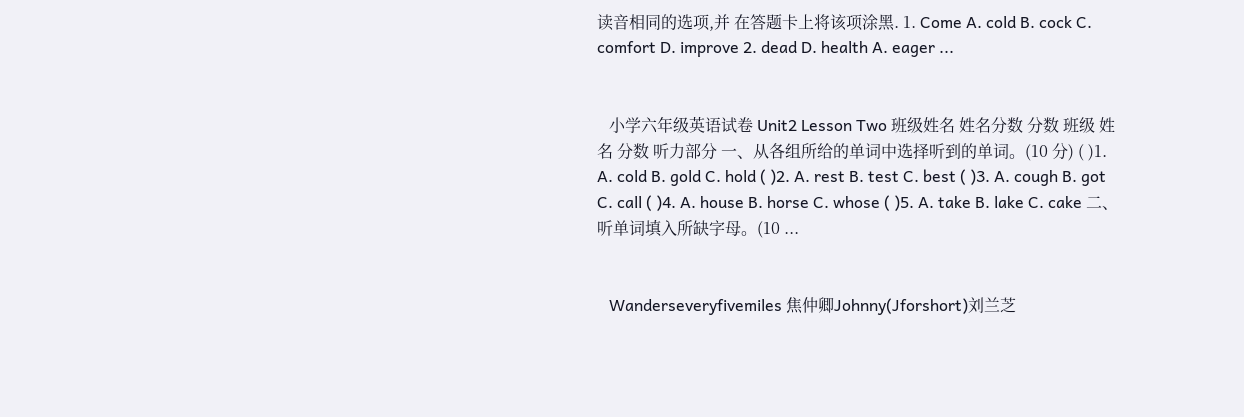读音相同的选项,并 在答题卡上将该项涂黑. 1. Come A. cold B. cock C. comfort D. improve 2. dead D. health A. eager ...


   小学六年级英语试卷 Unit2 Lesson Two 班级姓名 姓名分数 分数 班级 姓名 分数 听力部分 一、从各组所给的单词中选择听到的单词。(10 分) ( )1. A. cold B. gold C. hold ( )2. A. rest B. test C. best ( )3. A. cough B. got C. call ( )4. A. house B. horse C. whose ( )5. A. take B. lake C. cake 二、听单词填入所缺字母。(10 ...


   Wanderseveryfivemiles 焦仲卿Johnny(Jforshort)刘兰芝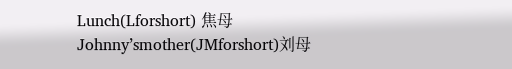Lunch(Lforshort) 焦母Johnny’smother(JMforshort)刘母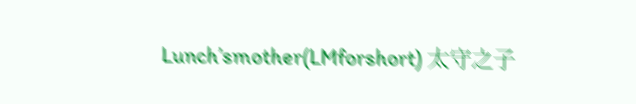Lunch’smother(LMforshort) 太守之子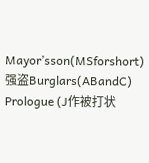Mayor’sson(MSforshort)强盗Burglars(ABandC) Prologue (J作被打状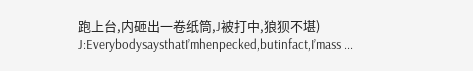跑上台,内砸出一卷纸筒,J被打中,狼狈不堪) J:EverybodysaysthatI’mhenpecked,butinfact,I’mass ...